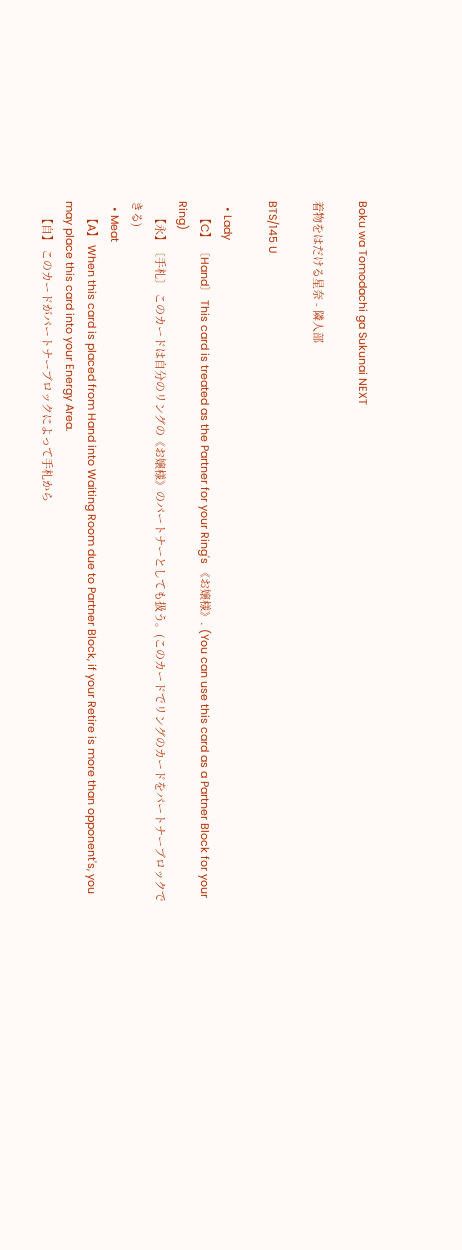Boku wa Tomodachi ga Sukunai NEXT

着物をはだける星奈 - 隣人部

BTS/145 U

  • Lady
    【C】 〔Hand〕 This card is treated as the Partner for your Ring's 《お嬢様》. (You can use this card as a Partner Block for your Ring)
    【永】〔手札〕 このカードは自分のリングの《お嬢様》のパートナーとしても扱う。(このカードでリングのカードをパートナーブロックできる)
  • Meat
    【A】 When this card is placed from Hand into Waiting Room due to Partner Block, if your Retire is more than opponent's, you may place this card into your Energy Area.
    【自】 このカードがパートナーブロックによって手札から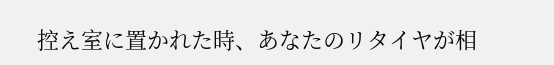控え室に置かれた時、あなたのリタイヤが相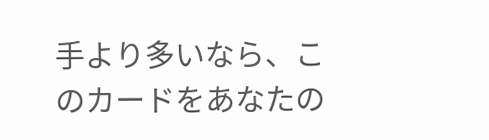手より多いなら、このカードをあなたの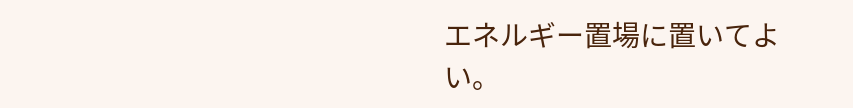エネルギー置場に置いてよい。